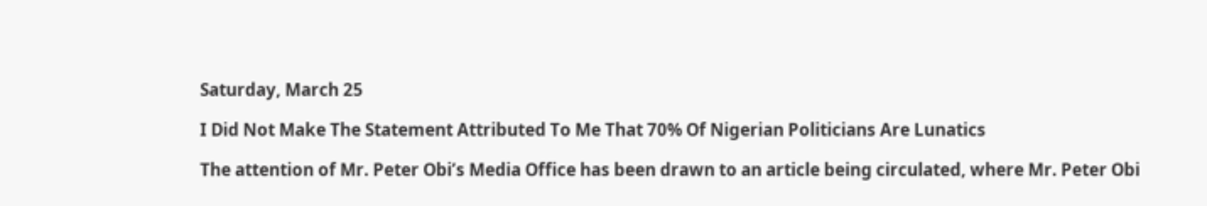Saturday, March 25

I Did Not Make The Statement Attributed To Me That 70% Of Nigerian Politicians Are Lunatics

The attention of Mr. Peter Obi’s Media Office has been drawn to an article being circulated, where Mr. Peter Obi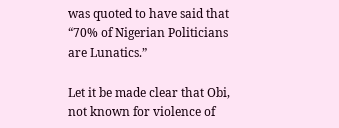was quoted to have said that “70% of Nigerian Politicians are Lunatics.”

Let it be made clear that Obi, not known for violence of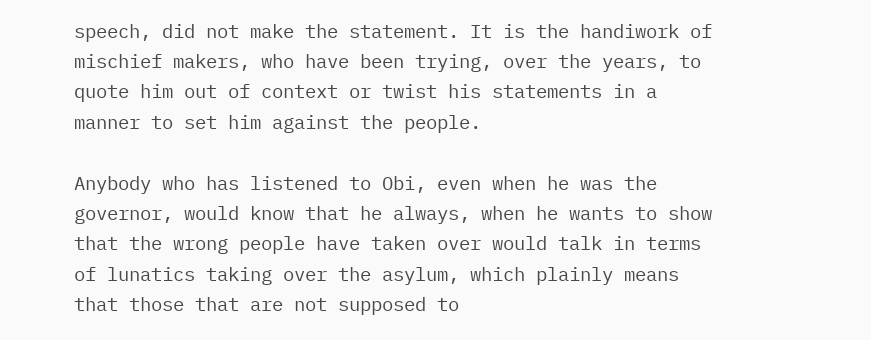speech, did not make the statement. It is the handiwork of mischief makers, who have been trying, over the years, to quote him out of context or twist his statements in a manner to set him against the people.

Anybody who has listened to Obi, even when he was the governor, would know that he always, when he wants to show that the wrong people have taken over would talk in terms of lunatics taking over the asylum, which plainly means that those that are not supposed to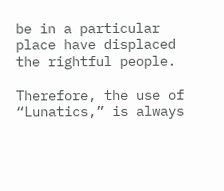be in a particular place have displaced the rightful people.

Therefore, the use of “Lunatics,” is always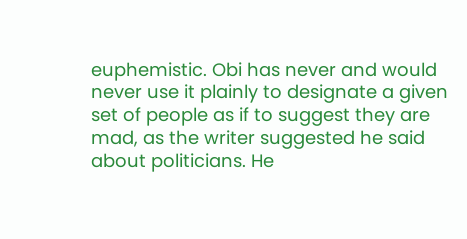euphemistic. Obi has never and would never use it plainly to designate a given set of people as if to suggest they are mad, as the writer suggested he said about politicians. He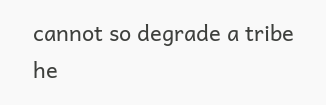cannot so degrade a tribe he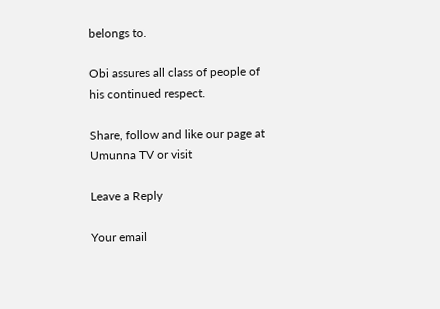belongs to.

Obi assures all class of people of his continued respect.

Share, follow and like our page at Umunna TV or visit

Leave a Reply

Your email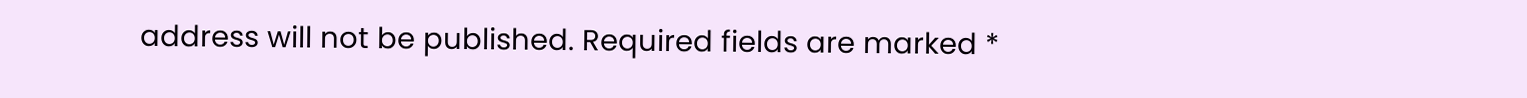address will not be published. Required fields are marked *